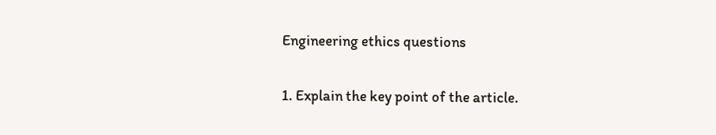Engineering ethics questions

1. Explain the key point of the article.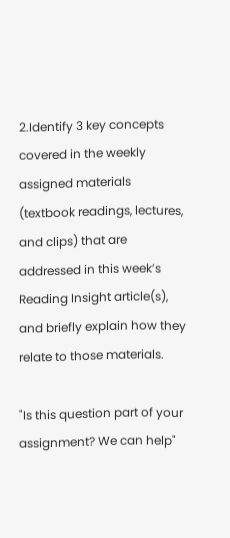2.Identify 3 key concepts covered in the weekly assigned materials (textbook readings, lectures, and clips) that are addressed in this week’s Reading Insight article(s), and briefly explain how they relate to those materials.

"Is this question part of your assignment? We can help"